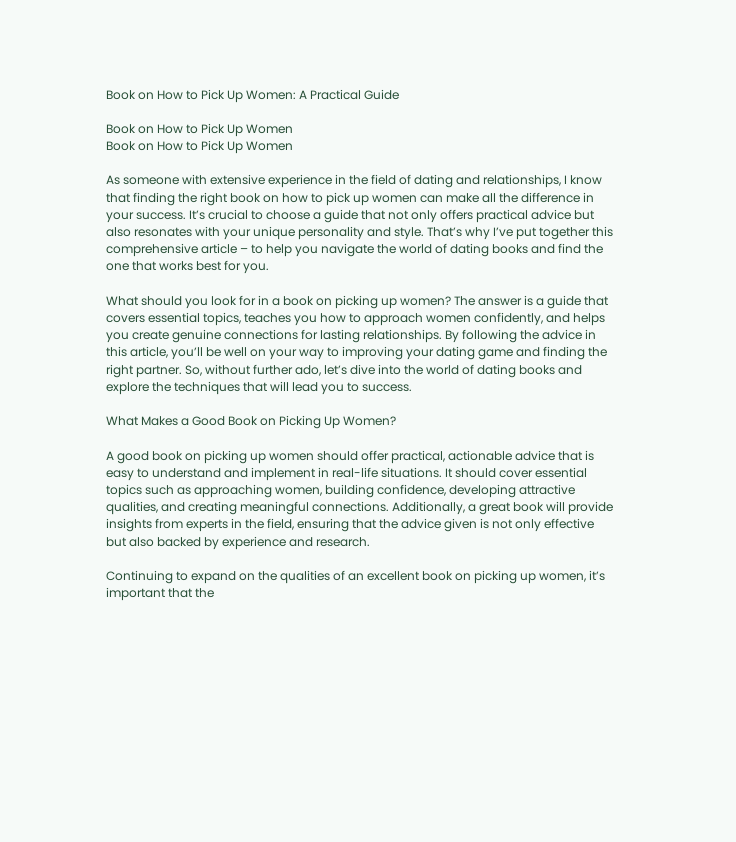Book on How to Pick Up Women: A Practical Guide

Book on How to Pick Up Women
Book on How to Pick Up Women

As someone with extensive experience in the field of dating and relationships, I know that finding the right book on how to pick up women can make all the difference in your success. It’s crucial to choose a guide that not only offers practical advice but also resonates with your unique personality and style. That’s why I’ve put together this comprehensive article – to help you navigate the world of dating books and find the one that works best for you.

What should you look for in a book on picking up women? The answer is a guide that covers essential topics, teaches you how to approach women confidently, and helps you create genuine connections for lasting relationships. By following the advice in this article, you’ll be well on your way to improving your dating game and finding the right partner. So, without further ado, let’s dive into the world of dating books and explore the techniques that will lead you to success.

What Makes a Good Book on Picking Up Women?

A good book on picking up women should offer practical, actionable advice that is easy to understand and implement in real-life situations. It should cover essential topics such as approaching women, building confidence, developing attractive qualities, and creating meaningful connections. Additionally, a great book will provide insights from experts in the field, ensuring that the advice given is not only effective but also backed by experience and research.

Continuing to expand on the qualities of an excellent book on picking up women, it’s important that the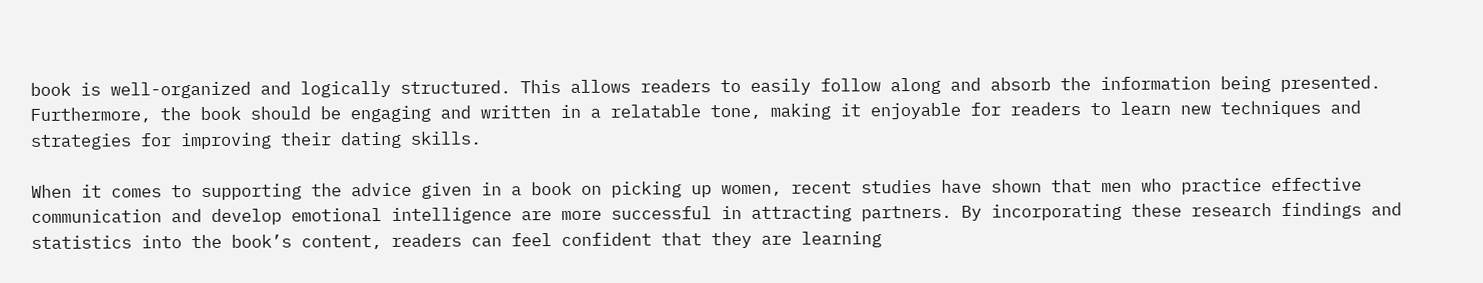book is well-organized and logically structured. This allows readers to easily follow along and absorb the information being presented. Furthermore, the book should be engaging and written in a relatable tone, making it enjoyable for readers to learn new techniques and strategies for improving their dating skills.

When it comes to supporting the advice given in a book on picking up women, recent studies have shown that men who practice effective communication and develop emotional intelligence are more successful in attracting partners. By incorporating these research findings and statistics into the book’s content, readers can feel confident that they are learning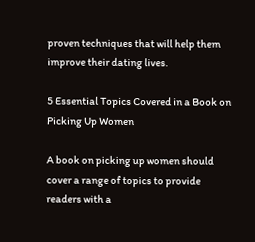proven techniques that will help them improve their dating lives.

5 Essential Topics Covered in a Book on Picking Up Women

A book on picking up women should cover a range of topics to provide readers with a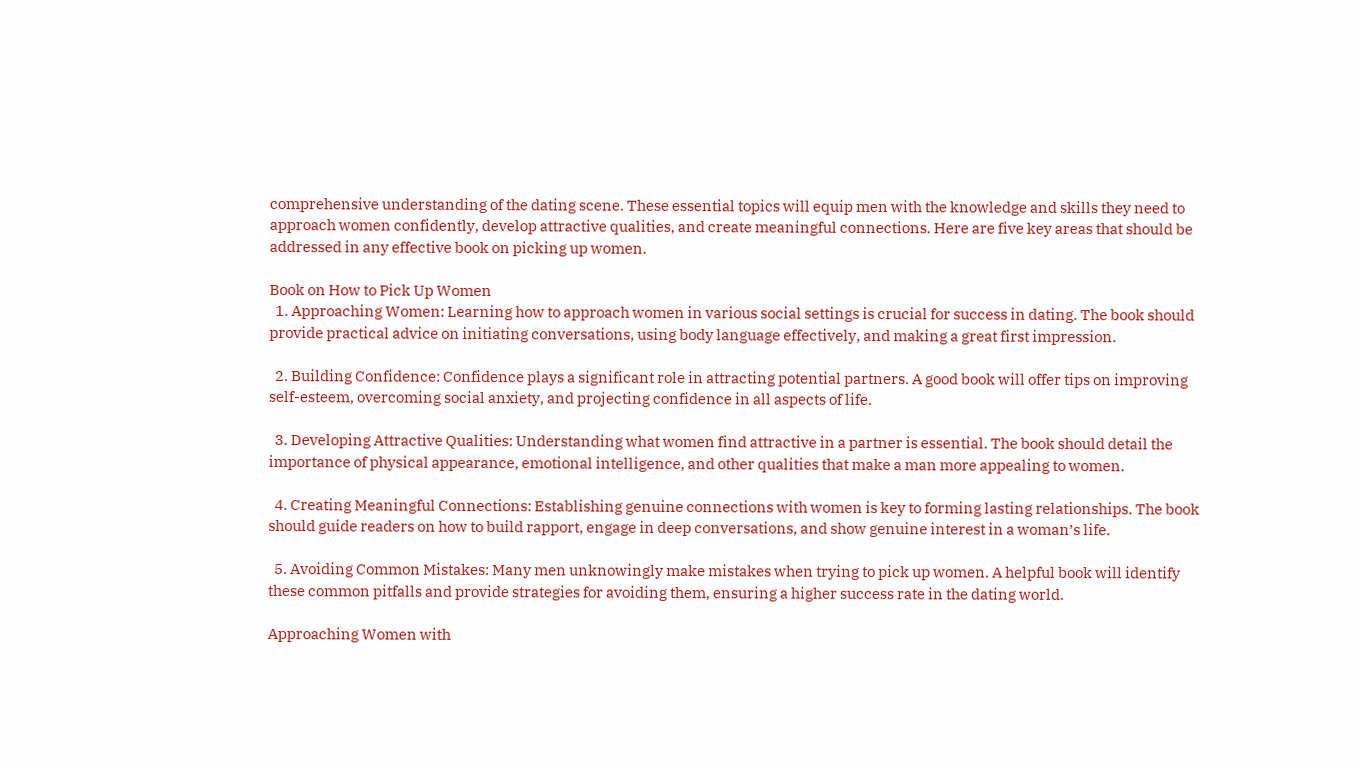comprehensive understanding of the dating scene. These essential topics will equip men with the knowledge and skills they need to approach women confidently, develop attractive qualities, and create meaningful connections. Here are five key areas that should be addressed in any effective book on picking up women.

Book on How to Pick Up Women
  1. Approaching Women: Learning how to approach women in various social settings is crucial for success in dating. The book should provide practical advice on initiating conversations, using body language effectively, and making a great first impression.

  2. Building Confidence: Confidence plays a significant role in attracting potential partners. A good book will offer tips on improving self-esteem, overcoming social anxiety, and projecting confidence in all aspects of life.

  3. Developing Attractive Qualities: Understanding what women find attractive in a partner is essential. The book should detail the importance of physical appearance, emotional intelligence, and other qualities that make a man more appealing to women.

  4. Creating Meaningful Connections: Establishing genuine connections with women is key to forming lasting relationships. The book should guide readers on how to build rapport, engage in deep conversations, and show genuine interest in a woman’s life.

  5. Avoiding Common Mistakes: Many men unknowingly make mistakes when trying to pick up women. A helpful book will identify these common pitfalls and provide strategies for avoiding them, ensuring a higher success rate in the dating world.

Approaching Women with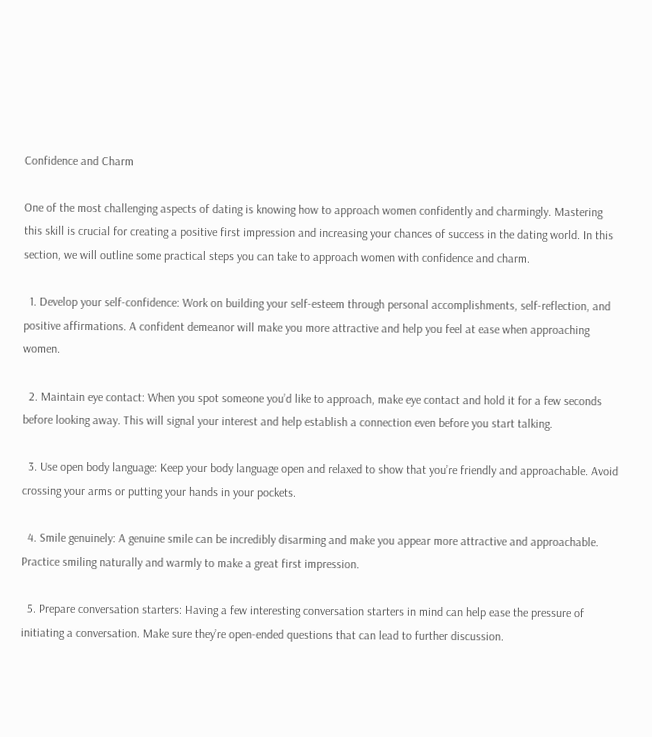Confidence and Charm

One of the most challenging aspects of dating is knowing how to approach women confidently and charmingly. Mastering this skill is crucial for creating a positive first impression and increasing your chances of success in the dating world. In this section, we will outline some practical steps you can take to approach women with confidence and charm.

  1. Develop your self-confidence: Work on building your self-esteem through personal accomplishments, self-reflection, and positive affirmations. A confident demeanor will make you more attractive and help you feel at ease when approaching women.

  2. Maintain eye contact: When you spot someone you’d like to approach, make eye contact and hold it for a few seconds before looking away. This will signal your interest and help establish a connection even before you start talking.

  3. Use open body language: Keep your body language open and relaxed to show that you’re friendly and approachable. Avoid crossing your arms or putting your hands in your pockets.

  4. Smile genuinely: A genuine smile can be incredibly disarming and make you appear more attractive and approachable. Practice smiling naturally and warmly to make a great first impression.

  5. Prepare conversation starters: Having a few interesting conversation starters in mind can help ease the pressure of initiating a conversation. Make sure they’re open-ended questions that can lead to further discussion.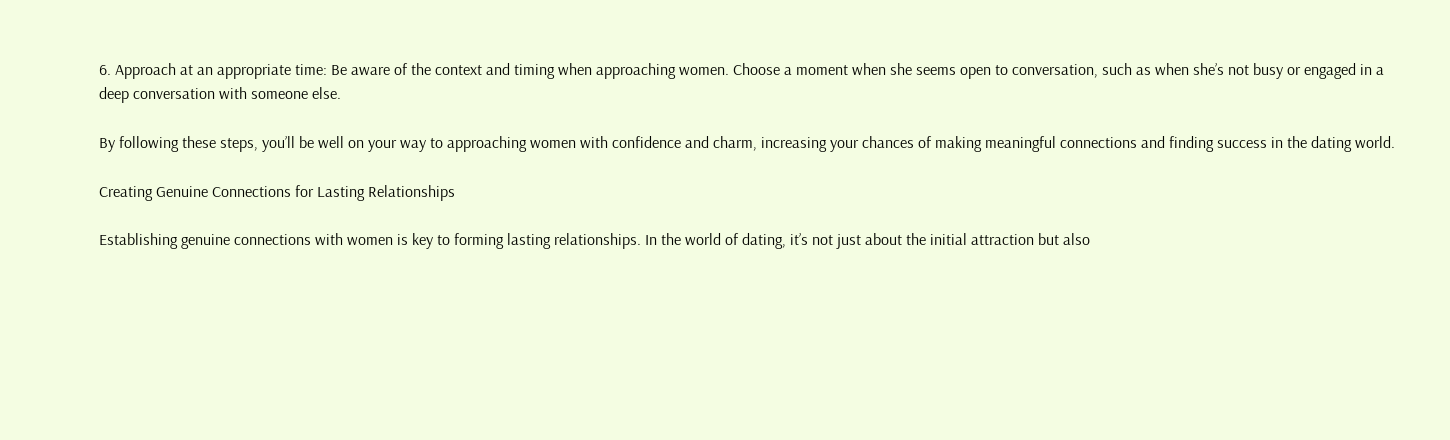6. Approach at an appropriate time: Be aware of the context and timing when approaching women. Choose a moment when she seems open to conversation, such as when she’s not busy or engaged in a deep conversation with someone else.

By following these steps, you’ll be well on your way to approaching women with confidence and charm, increasing your chances of making meaningful connections and finding success in the dating world.

Creating Genuine Connections for Lasting Relationships

Establishing genuine connections with women is key to forming lasting relationships. In the world of dating, it’s not just about the initial attraction but also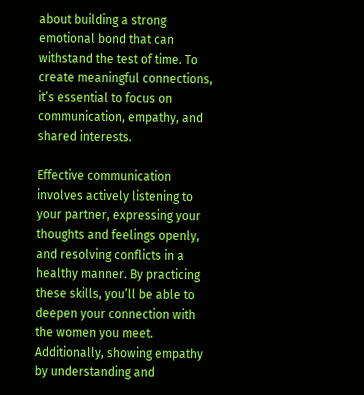about building a strong emotional bond that can withstand the test of time. To create meaningful connections, it’s essential to focus on communication, empathy, and shared interests.

Effective communication involves actively listening to your partner, expressing your thoughts and feelings openly, and resolving conflicts in a healthy manner. By practicing these skills, you’ll be able to deepen your connection with the women you meet. Additionally, showing empathy by understanding and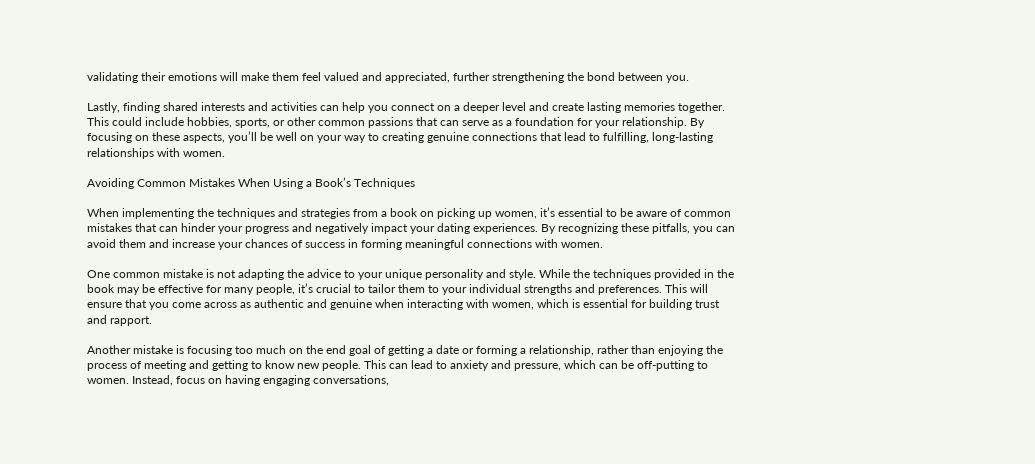validating their emotions will make them feel valued and appreciated, further strengthening the bond between you.

Lastly, finding shared interests and activities can help you connect on a deeper level and create lasting memories together. This could include hobbies, sports, or other common passions that can serve as a foundation for your relationship. By focusing on these aspects, you’ll be well on your way to creating genuine connections that lead to fulfilling, long-lasting relationships with women.

Avoiding Common Mistakes When Using a Book’s Techniques

When implementing the techniques and strategies from a book on picking up women, it’s essential to be aware of common mistakes that can hinder your progress and negatively impact your dating experiences. By recognizing these pitfalls, you can avoid them and increase your chances of success in forming meaningful connections with women.

One common mistake is not adapting the advice to your unique personality and style. While the techniques provided in the book may be effective for many people, it’s crucial to tailor them to your individual strengths and preferences. This will ensure that you come across as authentic and genuine when interacting with women, which is essential for building trust and rapport.

Another mistake is focusing too much on the end goal of getting a date or forming a relationship, rather than enjoying the process of meeting and getting to know new people. This can lead to anxiety and pressure, which can be off-putting to women. Instead, focus on having engaging conversations,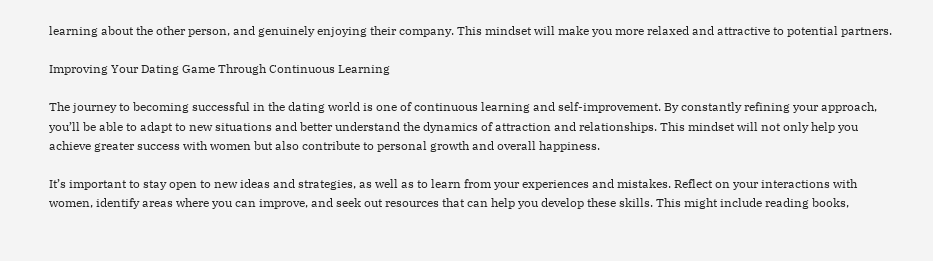learning about the other person, and genuinely enjoying their company. This mindset will make you more relaxed and attractive to potential partners.

Improving Your Dating Game Through Continuous Learning

The journey to becoming successful in the dating world is one of continuous learning and self-improvement. By constantly refining your approach, you’ll be able to adapt to new situations and better understand the dynamics of attraction and relationships. This mindset will not only help you achieve greater success with women but also contribute to personal growth and overall happiness.

It’s important to stay open to new ideas and strategies, as well as to learn from your experiences and mistakes. Reflect on your interactions with women, identify areas where you can improve, and seek out resources that can help you develop these skills. This might include reading books,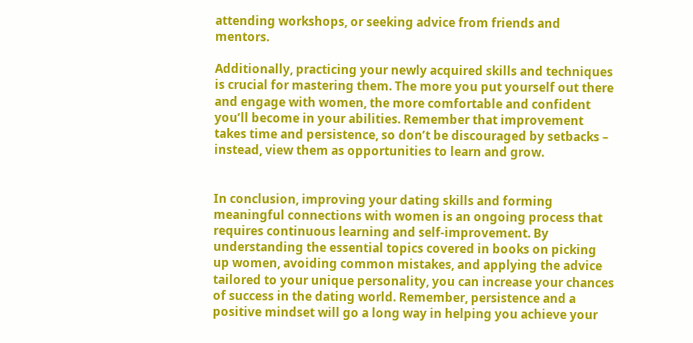attending workshops, or seeking advice from friends and mentors.

Additionally, practicing your newly acquired skills and techniques is crucial for mastering them. The more you put yourself out there and engage with women, the more comfortable and confident you’ll become in your abilities. Remember that improvement takes time and persistence, so don’t be discouraged by setbacks – instead, view them as opportunities to learn and grow.


In conclusion, improving your dating skills and forming meaningful connections with women is an ongoing process that requires continuous learning and self-improvement. By understanding the essential topics covered in books on picking up women, avoiding common mistakes, and applying the advice tailored to your unique personality, you can increase your chances of success in the dating world. Remember, persistence and a positive mindset will go a long way in helping you achieve your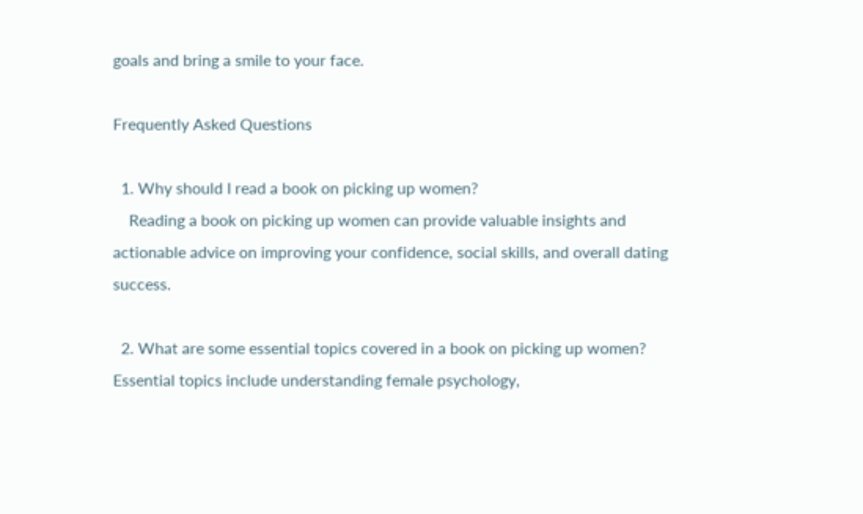goals and bring a smile to your face.

Frequently Asked Questions

  1. Why should I read a book on picking up women?
    Reading a book on picking up women can provide valuable insights and actionable advice on improving your confidence, social skills, and overall dating success.

  2. What are some essential topics covered in a book on picking up women? Essential topics include understanding female psychology,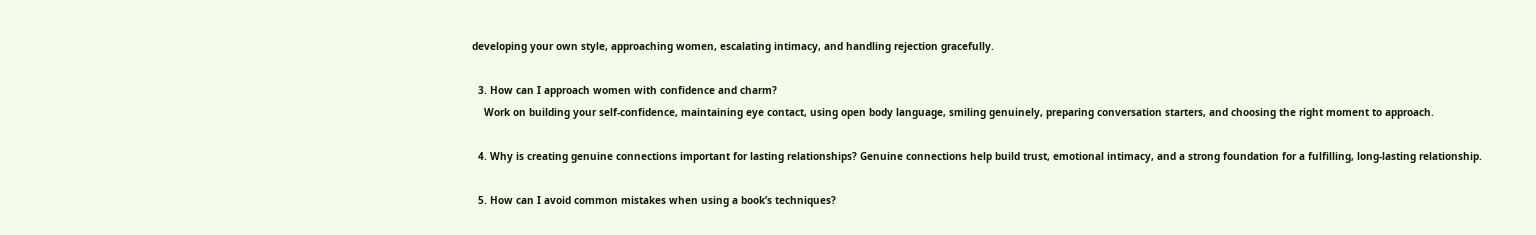developing your own style, approaching women, escalating intimacy, and handling rejection gracefully.

  3. How can I approach women with confidence and charm?
    Work on building your self-confidence, maintaining eye contact, using open body language, smiling genuinely, preparing conversation starters, and choosing the right moment to approach.

  4. Why is creating genuine connections important for lasting relationships? Genuine connections help build trust, emotional intimacy, and a strong foundation for a fulfilling, long-lasting relationship.

  5. How can I avoid common mistakes when using a book’s techniques?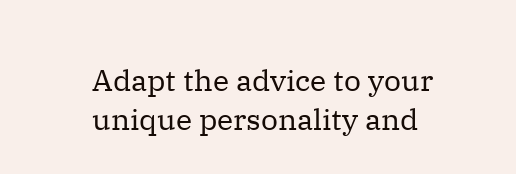Adapt the advice to your unique personality and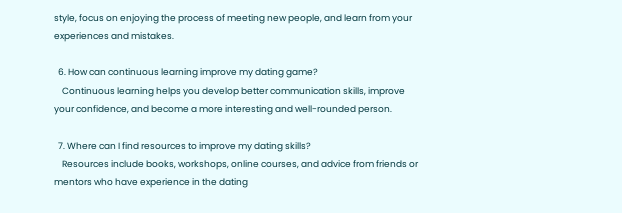style, focus on enjoying the process of meeting new people, and learn from your experiences and mistakes.

  6. How can continuous learning improve my dating game?
    Continuous learning helps you develop better communication skills, improve your confidence, and become a more interesting and well-rounded person.

  7. Where can I find resources to improve my dating skills?
    Resources include books, workshops, online courses, and advice from friends or mentors who have experience in the dating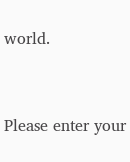world.


Please enter your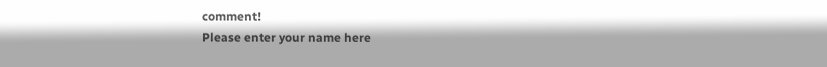comment!
Please enter your name here